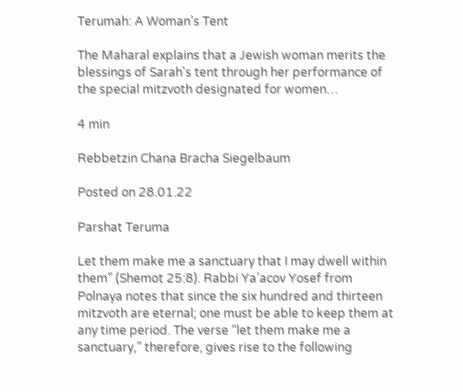Terumah: A Woman’s Tent

The Maharal explains that a Jewish woman merits the blessings of Sarah's tent through her performance of the special mitzvoth designated for women…

4 min

Rebbetzin Chana Bracha Siegelbaum

Posted on 28.01.22

Parshat Teruma

Let them make me a sanctuary that I may dwell within them” (Shemot 25:8). Rabbi Ya’acov Yosef from Polnaya notes that since the six hundred and thirteen mitzvoth are eternal; one must be able to keep them at any time period. The verse “let them make me a sanctuary,” therefore, gives rise to the following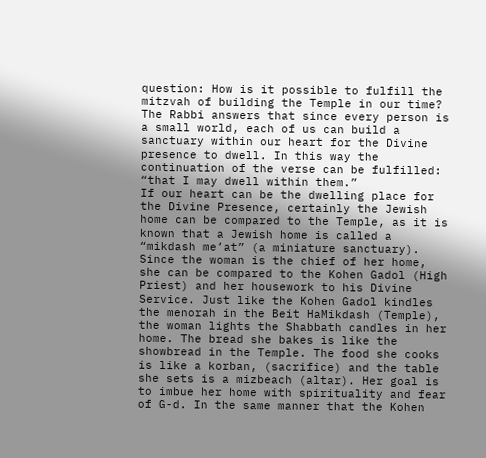question: How is it possible to fulfill the mitzvah of building the Temple in our time? The Rabbi answers that since every person is a small world, each of us can build a sanctuary within our heart for the Divine presence to dwell. In this way the continuation of the verse can be fulfilled: “that I may dwell within them.”
If our heart can be the dwelling place for the Divine Presence, certainly the Jewish home can be compared to the Temple, as it is known that a Jewish home is called a “mikdash me’at” (a miniature sanctuary). Since the woman is the chief of her home, she can be compared to the Kohen Gadol (High Priest) and her housework to his Divine Service. Just like the Kohen Gadol kindles the menorah in the Beit HaMikdash (Temple), the woman lights the Shabbath candles in her home. The bread she bakes is like the showbread in the Temple. The food she cooks is like a korban, (sacrifice) and the table she sets is a mizbeach (altar). Her goal is to imbue her home with spirituality and fear of G-d. In the same manner that the Kohen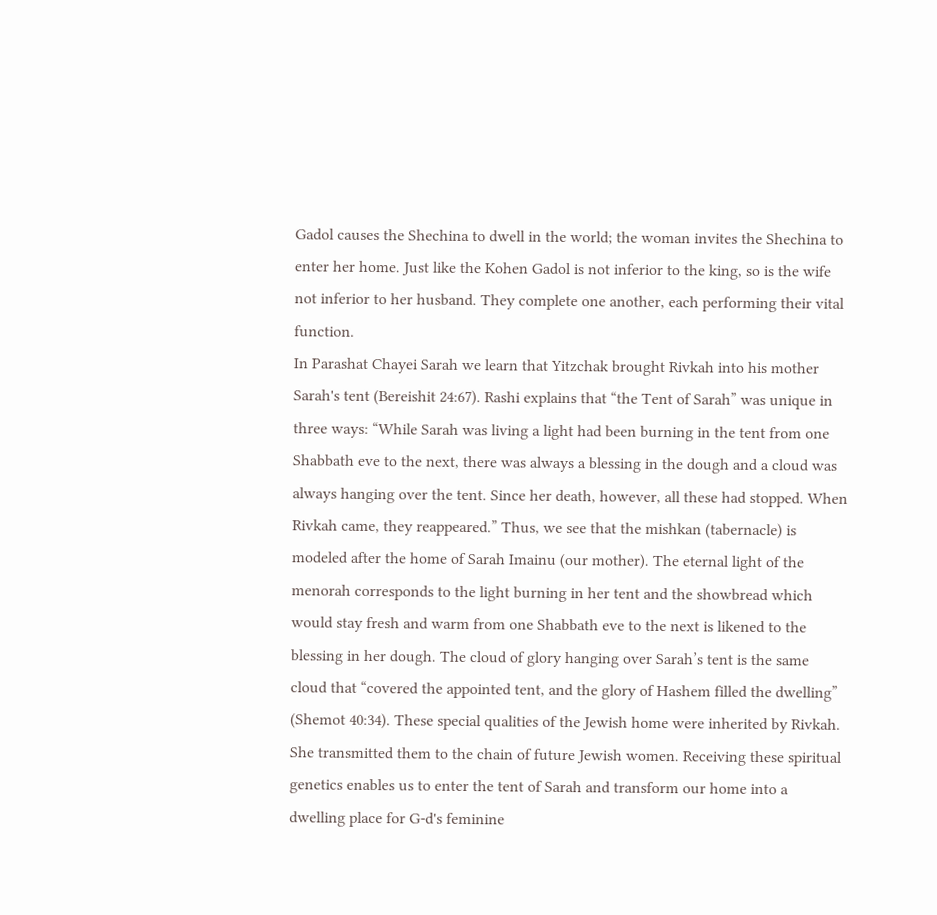Gadol causes the Shechina to dwell in the world; the woman invites the Shechina to enter her home. Just like the Kohen Gadol is not inferior to the king, so is the wife not inferior to her husband. They complete one another, each performing their vital function.
In Parashat Chayei Sarah we learn that Yitzchak brought Rivkah into his mother Sarah's tent (Bereishit 24:67). Rashi explains that “the Tent of Sarah” was unique in three ways: “While Sarah was living a light had been burning in the tent from one Shabbath eve to the next, there was always a blessing in the dough and a cloud was always hanging over the tent. Since her death, however, all these had stopped. When Rivkah came, they reappeared.” Thus, we see that the mishkan (tabernacle) is modeled after the home of Sarah Imainu (our mother). The eternal light of the menorah corresponds to the light burning in her tent and the showbread which would stay fresh and warm from one Shabbath eve to the next is likened to the blessing in her dough. The cloud of glory hanging over Sarah’s tent is the same cloud that “covered the appointed tent, and the glory of Hashem filled the dwelling” (Shemot 40:34). These special qualities of the Jewish home were inherited by Rivkah. She transmitted them to the chain of future Jewish women. Receiving these spiritual genetics enables us to enter the tent of Sarah and transform our home into a dwelling place for G-d's feminine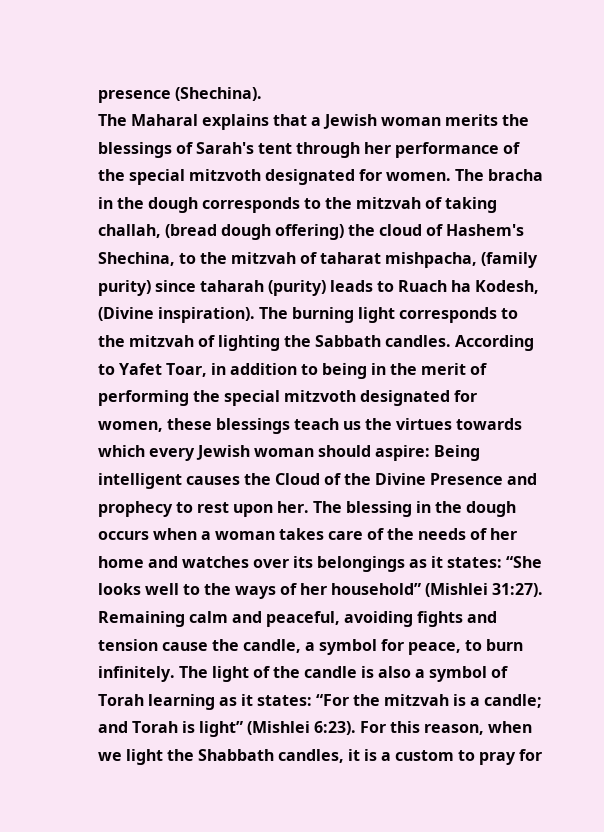presence (Shechina).
The Maharal explains that a Jewish woman merits the blessings of Sarah's tent through her performance of the special mitzvoth designated for women. The bracha in the dough corresponds to the mitzvah of taking challah, (bread dough offering) the cloud of Hashem's Shechina, to the mitzvah of taharat mishpacha, (family purity) since taharah (purity) leads to Ruach ha Kodesh, (Divine inspiration). The burning light corresponds to the mitzvah of lighting the Sabbath candles. According to Yafet Toar, in addition to being in the merit of performing the special mitzvoth designated for women, these blessings teach us the virtues towards which every Jewish woman should aspire: Being intelligent causes the Cloud of the Divine Presence and prophecy to rest upon her. The blessing in the dough occurs when a woman takes care of the needs of her home and watches over its belongings as it states: “She looks well to the ways of her household” (Mishlei 31:27). Remaining calm and peaceful, avoiding fights and tension cause the candle, a symbol for peace, to burn infinitely. The light of the candle is also a symbol of Torah learning as it states: “For the mitzvah is a candle; and Torah is light” (Mishlei 6:23). For this reason, when we light the Shabbath candles, it is a custom to pray for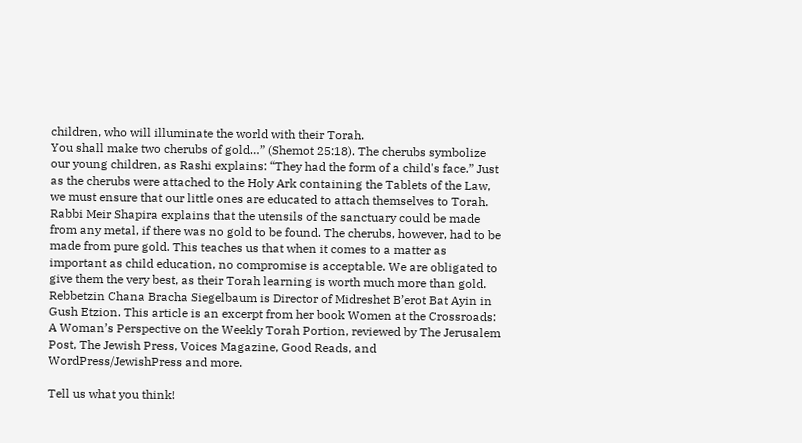children, who will illuminate the world with their Torah.
You shall make two cherubs of gold…” (Shemot 25:18). The cherubs symbolize our young children, as Rashi explains: “They had the form of a child's face.” Just as the cherubs were attached to the Holy Ark containing the Tablets of the Law, we must ensure that our little ones are educated to attach themselves to Torah. Rabbi Meir Shapira explains that the utensils of the sanctuary could be made from any metal, if there was no gold to be found. The cherubs, however, had to be made from pure gold. This teaches us that when it comes to a matter as important as child education, no compromise is acceptable. We are obligated to give them the very best, as their Torah learning is worth much more than gold.
Rebbetzin Chana Bracha Siegelbaum is Director of Midreshet B’erot Bat Ayin in Gush Etzion. This article is an excerpt from her book Women at the Crossroads: A Woman’s Perspective on the Weekly Torah Portion, reviewed by The Jerusalem Post, The Jewish Press, Voices Magazine, Good Reads, and WordPress/JewishPress and more.

Tell us what you think!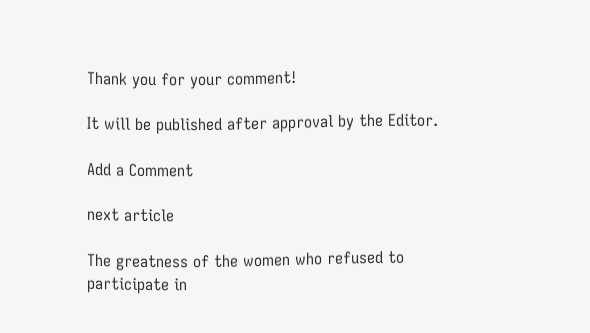Thank you for your comment!

It will be published after approval by the Editor.

Add a Comment

next article

The greatness of the women who refused to participate in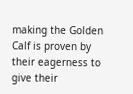making the Golden Calf is proven by their eagerness to give their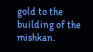gold to the building of the mishkan.